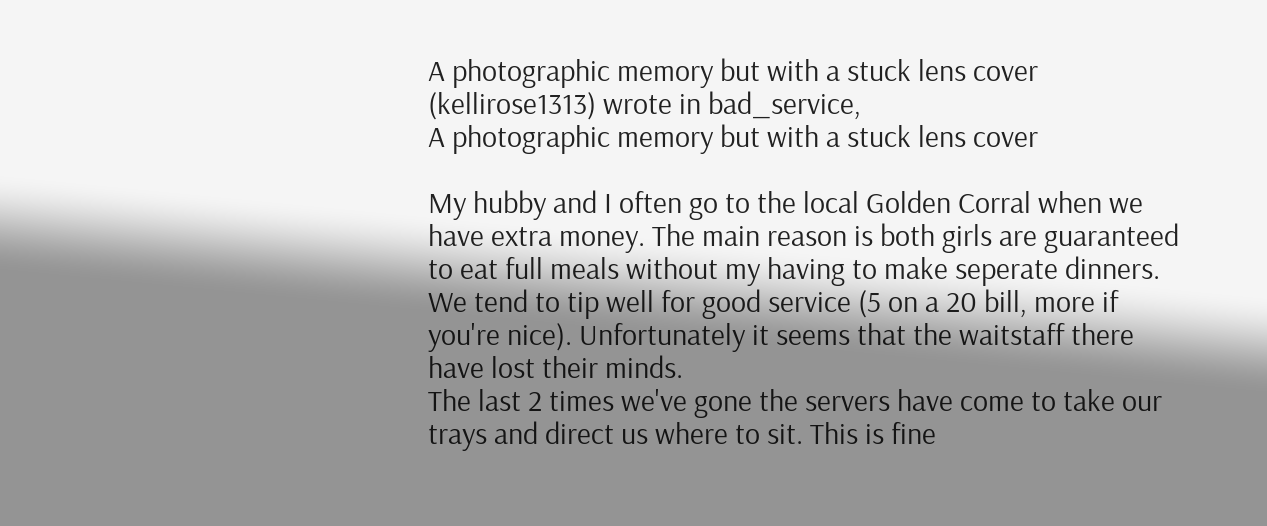A photographic memory but with a stuck lens cover (kellirose1313) wrote in bad_service,
A photographic memory but with a stuck lens cover

My hubby and I often go to the local Golden Corral when we have extra money. The main reason is both girls are guaranteed to eat full meals without my having to make seperate dinners. We tend to tip well for good service (5 on a 20 bill, more if you're nice). Unfortunately it seems that the waitstaff there have lost their minds.
The last 2 times we've gone the servers have come to take our trays and direct us where to sit. This is fine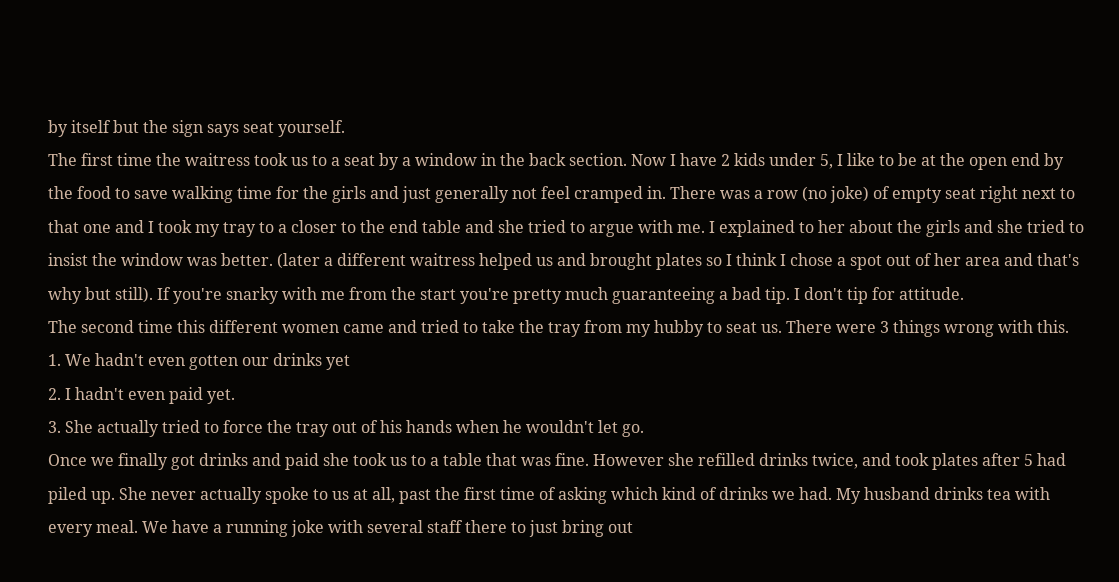by itself but the sign says seat yourself.
The first time the waitress took us to a seat by a window in the back section. Now I have 2 kids under 5, I like to be at the open end by the food to save walking time for the girls and just generally not feel cramped in. There was a row (no joke) of empty seat right next to that one and I took my tray to a closer to the end table and she tried to argue with me. I explained to her about the girls and she tried to insist the window was better. (later a different waitress helped us and brought plates so I think I chose a spot out of her area and that's why but still). If you're snarky with me from the start you're pretty much guaranteeing a bad tip. I don't tip for attitude.
The second time this different women came and tried to take the tray from my hubby to seat us. There were 3 things wrong with this.
1. We hadn't even gotten our drinks yet
2. I hadn't even paid yet.
3. She actually tried to force the tray out of his hands when he wouldn't let go.
Once we finally got drinks and paid she took us to a table that was fine. However she refilled drinks twice, and took plates after 5 had piled up. She never actually spoke to us at all, past the first time of asking which kind of drinks we had. My husband drinks tea with every meal. We have a running joke with several staff there to just bring out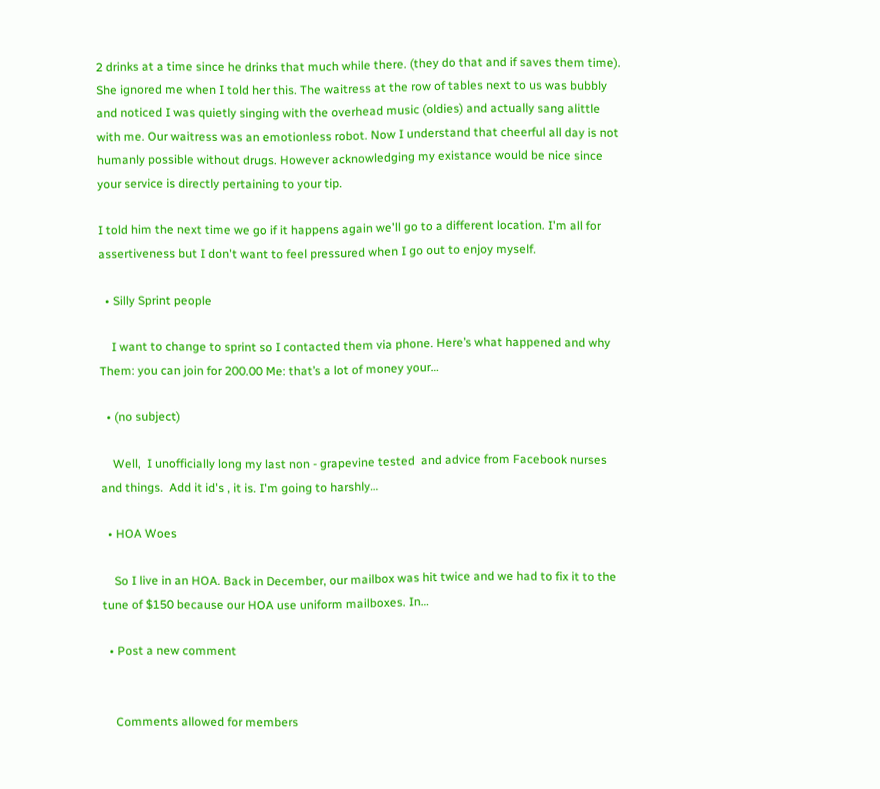2 drinks at a time since he drinks that much while there. (they do that and if saves them time). She ignored me when I told her this. The waitress at the row of tables next to us was bubbly and noticed I was quietly singing with the overhead music (oldies) and actually sang alittle with me. Our waitress was an emotionless robot. Now I understand that cheerful all day is not humanly possible without drugs. However acknowledging my existance would be nice since your service is directly pertaining to your tip.

I told him the next time we go if it happens again we'll go to a different location. I'm all for assertiveness but I don't want to feel pressured when I go out to enjoy myself.

  • Silly Sprint people

    I want to change to sprint so I contacted them via phone. Here’s what happened and why Them: you can join for 200.00 Me: that’s a lot of money your…

  • (no subject)

    Well,  I unofficially long my last non - grapevine tested  and advice from Facebook nurses and things.  Add it id's , it is. I'm going to harshly…

  • HOA Woes

    So I live in an HOA. Back in December, our mailbox was hit twice and we had to fix it to the tune of $150 because our HOA use uniform mailboxes. In…

  • Post a new comment


    Comments allowed for members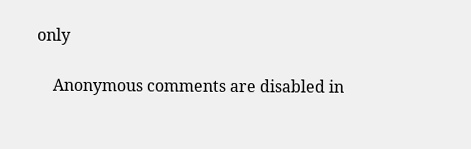only

    Anonymous comments are disabled in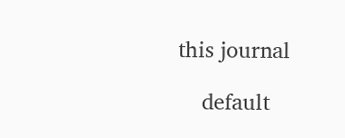this journal

    default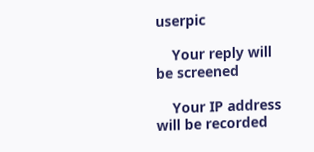userpic

    Your reply will be screened

    Your IP address will be recorded